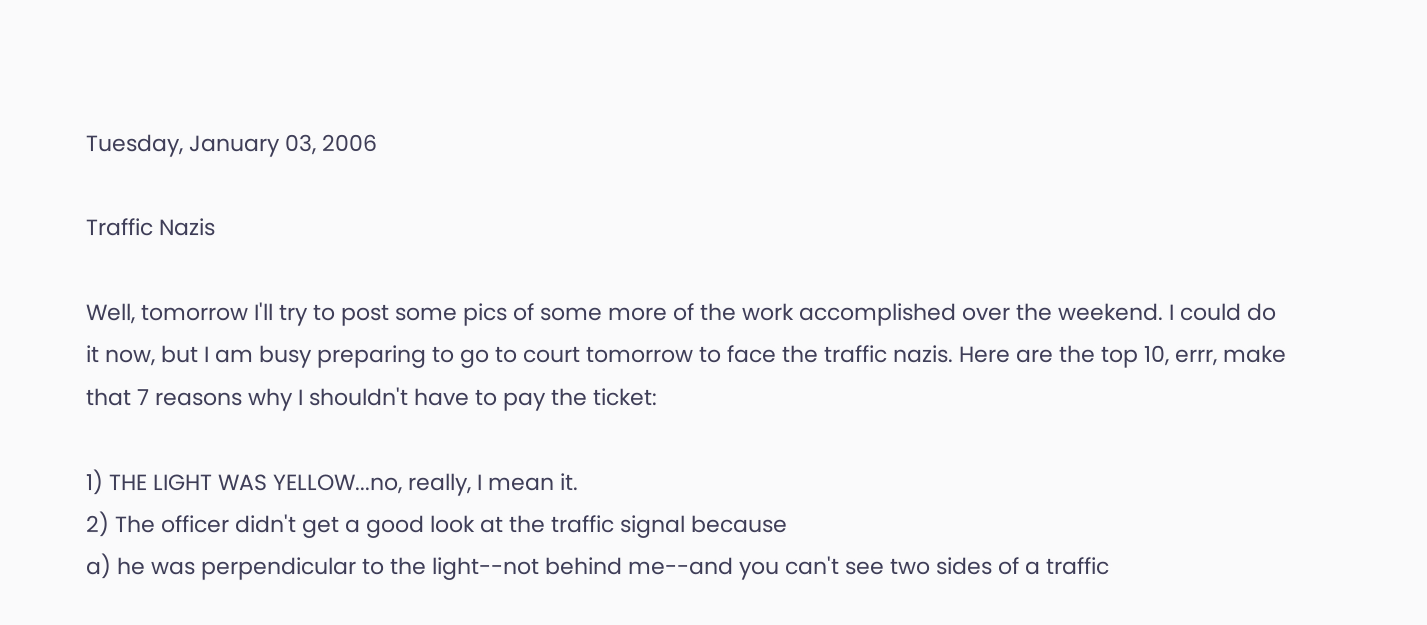Tuesday, January 03, 2006

Traffic Nazis

Well, tomorrow I'll try to post some pics of some more of the work accomplished over the weekend. I could do it now, but I am busy preparing to go to court tomorrow to face the traffic nazis. Here are the top 10, errr, make that 7 reasons why I shouldn't have to pay the ticket:

1) THE LIGHT WAS YELLOW...no, really, I mean it.
2) The officer didn't get a good look at the traffic signal because
a) he was perpendicular to the light--not behind me--and you can't see two sides of a traffic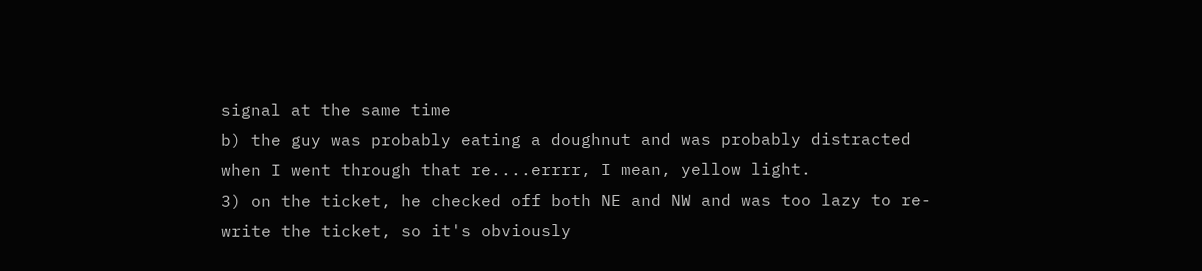signal at the same time
b) the guy was probably eating a doughnut and was probably distracted when I went through that re....errrr, I mean, yellow light.
3) on the ticket, he checked off both NE and NW and was too lazy to re-write the ticket, so it's obviously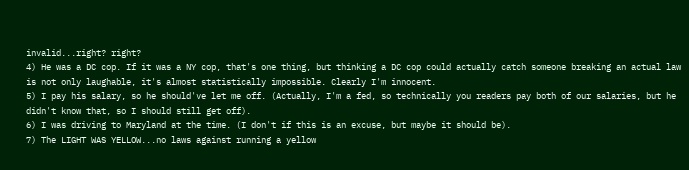invalid...right? right?
4) He was a DC cop. If it was a NY cop, that's one thing, but thinking a DC cop could actually catch someone breaking an actual law is not only laughable, it's almost statistically impossible. Clearly I'm innocent.
5) I pay his salary, so he should've let me off. (Actually, I'm a fed, so technically you readers pay both of our salaries, but he didn't know that, so I should still get off).
6) I was driving to Maryland at the time. (I don't if this is an excuse, but maybe it should be).
7) The LIGHT WAS YELLOW...no laws against running a yellow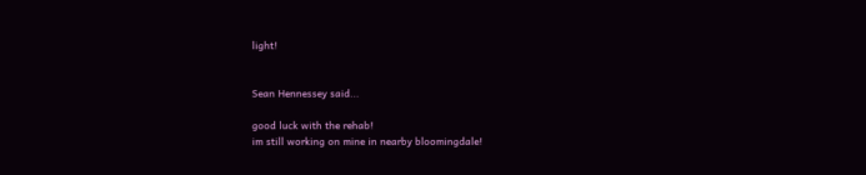light!


Sean Hennessey said...

good luck with the rehab!
im still working on mine in nearby bloomingdale!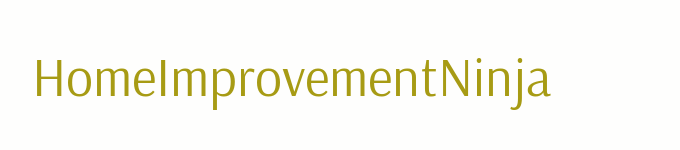HomeImprovementNinja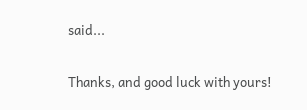said...

Thanks, and good luck with yours!